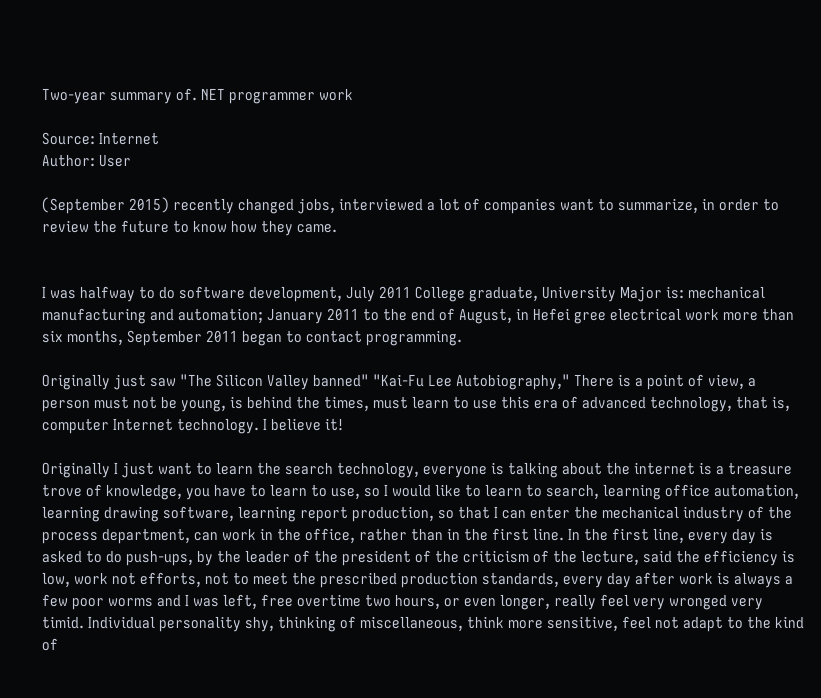Two-year summary of. NET programmer work

Source: Internet
Author: User

(September 2015) recently changed jobs, interviewed a lot of companies want to summarize, in order to review the future to know how they came.


I was halfway to do software development, July 2011 College graduate, University Major is: mechanical manufacturing and automation; January 2011 to the end of August, in Hefei gree electrical work more than six months, September 2011 began to contact programming.

Originally just saw "The Silicon Valley banned" "Kai-Fu Lee Autobiography," There is a point of view, a person must not be young, is behind the times, must learn to use this era of advanced technology, that is, computer Internet technology. I believe it!

Originally I just want to learn the search technology, everyone is talking about the internet is a treasure trove of knowledge, you have to learn to use, so I would like to learn to search, learning office automation, learning drawing software, learning report production, so that I can enter the mechanical industry of the process department, can work in the office, rather than in the first line. In the first line, every day is asked to do push-ups, by the leader of the president of the criticism of the lecture, said the efficiency is low, work not efforts, not to meet the prescribed production standards, every day after work is always a few poor worms and I was left, free overtime two hours, or even longer, really feel very wronged very timid. Individual personality shy, thinking of miscellaneous, think more sensitive, feel not adapt to the kind of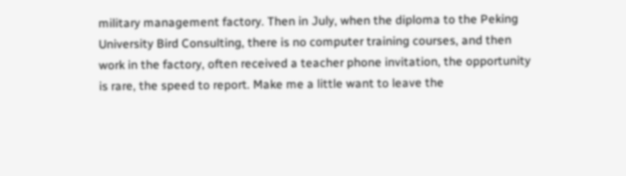military management factory. Then in July, when the diploma to the Peking University Bird Consulting, there is no computer training courses, and then work in the factory, often received a teacher phone invitation, the opportunity is rare, the speed to report. Make me a little want to leave the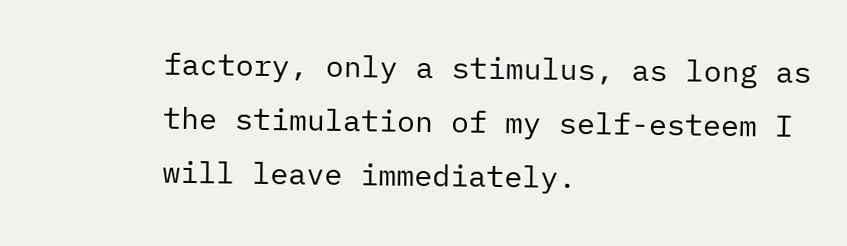factory, only a stimulus, as long as the stimulation of my self-esteem I will leave immediately.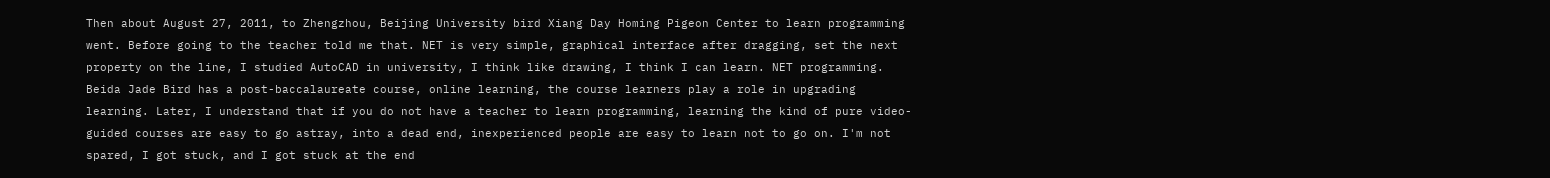Then about August 27, 2011, to Zhengzhou, Beijing University bird Xiang Day Homing Pigeon Center to learn programming went. Before going to the teacher told me that. NET is very simple, graphical interface after dragging, set the next property on the line, I studied AutoCAD in university, I think like drawing, I think I can learn. NET programming. Beida Jade Bird has a post-baccalaureate course, online learning, the course learners play a role in upgrading learning. Later, I understand that if you do not have a teacher to learn programming, learning the kind of pure video-guided courses are easy to go astray, into a dead end, inexperienced people are easy to learn not to go on. I'm not spared, I got stuck, and I got stuck at the end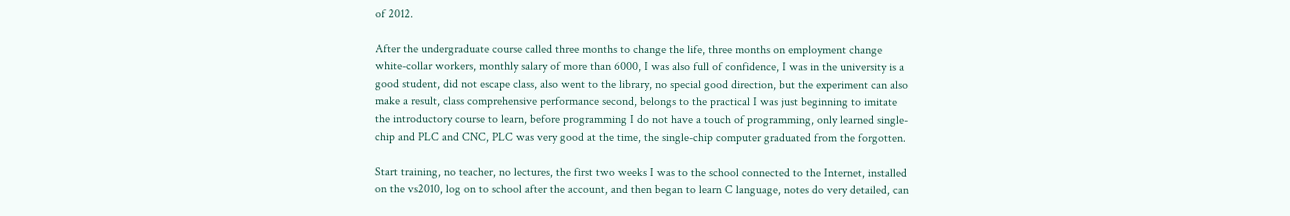of 2012.

After the undergraduate course called three months to change the life, three months on employment change white-collar workers, monthly salary of more than 6000, I was also full of confidence, I was in the university is a good student, did not escape class, also went to the library, no special good direction, but the experiment can also make a result, class comprehensive performance second, belongs to the practical I was just beginning to imitate the introductory course to learn, before programming I do not have a touch of programming, only learned single-chip and PLC and CNC, PLC was very good at the time, the single-chip computer graduated from the forgotten.

Start training, no teacher, no lectures, the first two weeks I was to the school connected to the Internet, installed on the vs2010, log on to school after the account, and then began to learn C language, notes do very detailed, can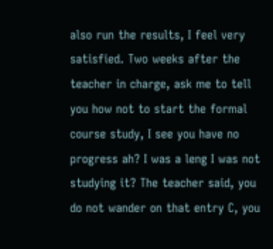also run the results, I feel very satisfied. Two weeks after the teacher in charge, ask me to tell you how not to start the formal course study, I see you have no progress ah? I was a leng I was not studying it? The teacher said, you do not wander on that entry C, you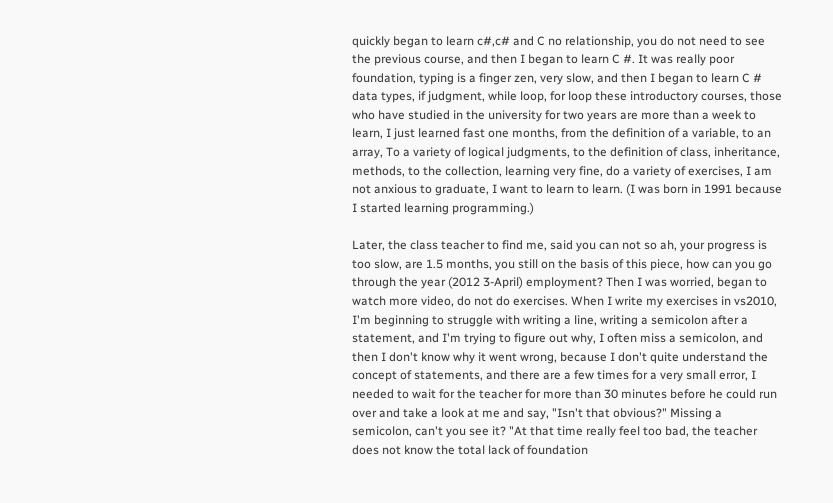quickly began to learn c#,c# and C no relationship, you do not need to see the previous course, and then I began to learn C #. It was really poor foundation, typing is a finger zen, very slow, and then I began to learn C # data types, if judgment, while loop, for loop these introductory courses, those who have studied in the university for two years are more than a week to learn, I just learned fast one months, from the definition of a variable, to an array, To a variety of logical judgments, to the definition of class, inheritance, methods, to the collection, learning very fine, do a variety of exercises, I am not anxious to graduate, I want to learn to learn. (I was born in 1991 because I started learning programming.)

Later, the class teacher to find me, said you can not so ah, your progress is too slow, are 1.5 months, you still on the basis of this piece, how can you go through the year (2012 3-April) employment? Then I was worried, began to watch more video, do not do exercises. When I write my exercises in vs2010, I'm beginning to struggle with writing a line, writing a semicolon after a statement, and I'm trying to figure out why, I often miss a semicolon, and then I don't know why it went wrong, because I don't quite understand the concept of statements, and there are a few times for a very small error, I needed to wait for the teacher for more than 30 minutes before he could run over and take a look at me and say, "Isn't that obvious?" Missing a semicolon, can't you see it? "At that time really feel too bad, the teacher does not know the total lack of foundation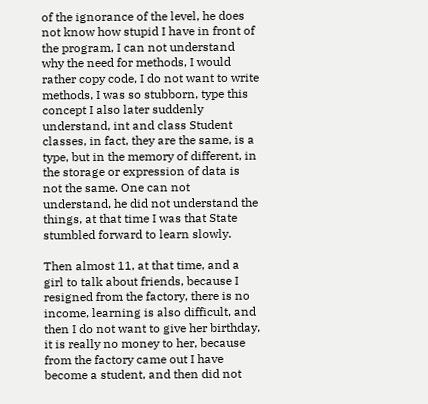of the ignorance of the level, he does not know how stupid I have in front of the program, I can not understand why the need for methods, I would rather copy code, I do not want to write methods, I was so stubborn, type this concept I also later suddenly understand, int and class Student classes, in fact, they are the same, is a type, but in the memory of different, in the storage or expression of data is not the same. One can not understand, he did not understand the things, at that time I was that State stumbled forward to learn slowly.

Then almost 11, at that time, and a girl to talk about friends, because I resigned from the factory, there is no income, learning is also difficult, and then I do not want to give her birthday, it is really no money to her, because from the factory came out I have become a student, and then did not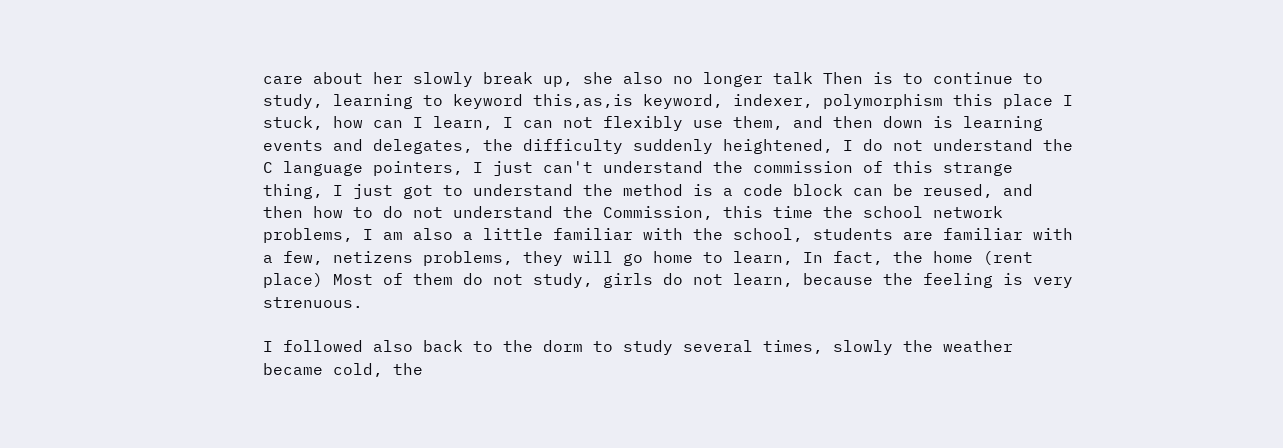care about her slowly break up, she also no longer talk Then is to continue to study, learning to keyword this,as,is keyword, indexer, polymorphism this place I stuck, how can I learn, I can not flexibly use them, and then down is learning events and delegates, the difficulty suddenly heightened, I do not understand the C language pointers, I just can't understand the commission of this strange thing, I just got to understand the method is a code block can be reused, and then how to do not understand the Commission, this time the school network problems, I am also a little familiar with the school, students are familiar with a few, netizens problems, they will go home to learn, In fact, the home (rent place) Most of them do not study, girls do not learn, because the feeling is very strenuous.

I followed also back to the dorm to study several times, slowly the weather became cold, the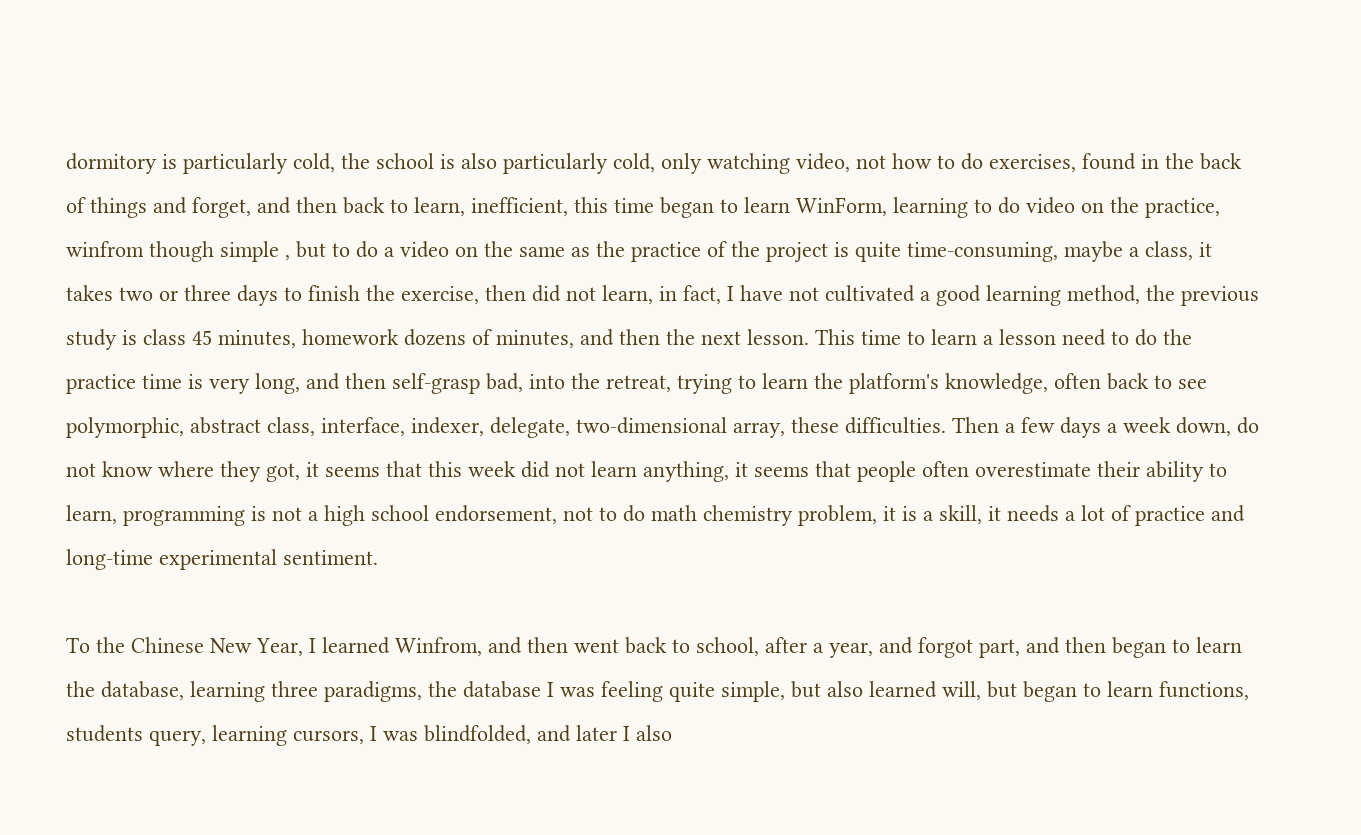dormitory is particularly cold, the school is also particularly cold, only watching video, not how to do exercises, found in the back of things and forget, and then back to learn, inefficient, this time began to learn WinForm, learning to do video on the practice, winfrom though simple , but to do a video on the same as the practice of the project is quite time-consuming, maybe a class, it takes two or three days to finish the exercise, then did not learn, in fact, I have not cultivated a good learning method, the previous study is class 45 minutes, homework dozens of minutes, and then the next lesson. This time to learn a lesson need to do the practice time is very long, and then self-grasp bad, into the retreat, trying to learn the platform's knowledge, often back to see polymorphic, abstract class, interface, indexer, delegate, two-dimensional array, these difficulties. Then a few days a week down, do not know where they got, it seems that this week did not learn anything, it seems that people often overestimate their ability to learn, programming is not a high school endorsement, not to do math chemistry problem, it is a skill, it needs a lot of practice and long-time experimental sentiment.

To the Chinese New Year, I learned Winfrom, and then went back to school, after a year, and forgot part, and then began to learn the database, learning three paradigms, the database I was feeling quite simple, but also learned will, but began to learn functions, students query, learning cursors, I was blindfolded, and later I also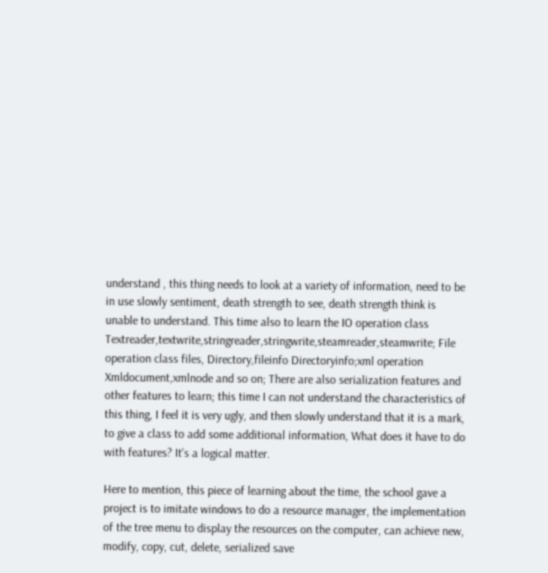understand , this thing needs to look at a variety of information, need to be in use slowly sentiment, death strength to see, death strength think is unable to understand. This time also to learn the IO operation class Textreader,textwrite,stringreader,stringwrite,steamreader,steamwrite; File operation class files, Directory,fileinfo Directoryinfo;xml operation Xmldocument,xmlnode and so on; There are also serialization features and other features to learn; this time I can not understand the characteristics of this thing, I feel it is very ugly, and then slowly understand that it is a mark, to give a class to add some additional information, What does it have to do with features? It's a logical matter.

Here to mention, this piece of learning about the time, the school gave a project is to imitate windows to do a resource manager, the implementation of the tree menu to display the resources on the computer, can achieve new, modify, copy, cut, delete, serialized save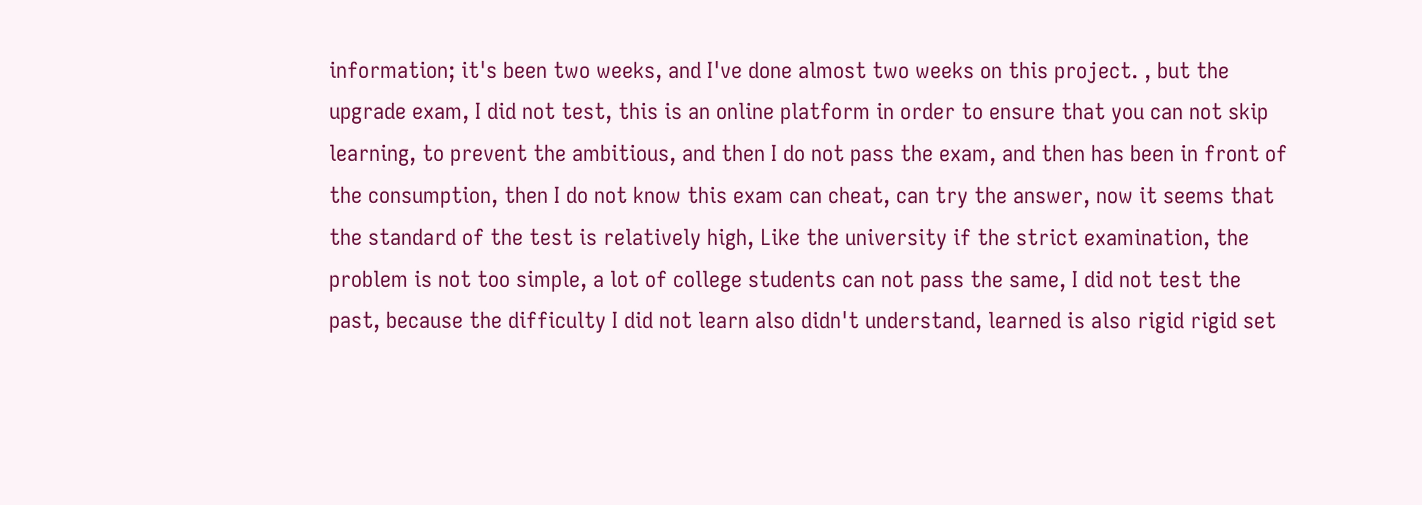information; it's been two weeks, and I've done almost two weeks on this project. , but the upgrade exam, I did not test, this is an online platform in order to ensure that you can not skip learning, to prevent the ambitious, and then I do not pass the exam, and then has been in front of the consumption, then I do not know this exam can cheat, can try the answer, now it seems that the standard of the test is relatively high, Like the university if the strict examination, the problem is not too simple, a lot of college students can not pass the same, I did not test the past, because the difficulty I did not learn also didn't understand, learned is also rigid rigid set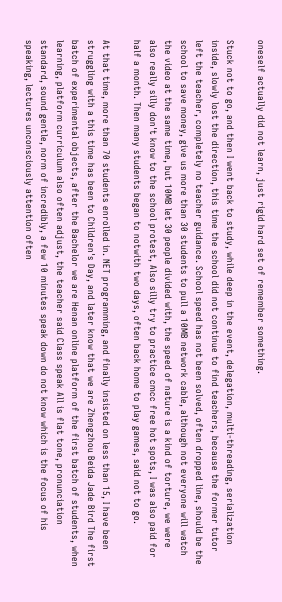oneself actually did not learn, just rigid hard set of remember something.

Stuck not to go, and then I went back to study, while deep in the event, delegation, multi-threading, serialization inside, slowly lost the direction, this time the school did not continue to find teachers, because the former tutor left the teacher, completely no teacher guidance. School speed has not been solved, often dropped line, should be the school to save money, give us more than 30 students to pull a 10MB network cable, although not everyone will watch the video at the same time, but 10MB let 30 people divided with, the speed of nature is a kind of torture, we were also really silly don't know to the school protest, Also silly try to practice cmcc free hot spots, I was also paid for half a month. Then many students began to notwith two days, often back home to play games, said not to go.

At that time, more than 70 students enrolled in. NET programming, and finally insisted on less than 15, I have been struggling with a this time has been to Children's Day, and later know that we are Zhengzhou Beida Jade Bird The first batch of experimental objects, after the Bachelor we are Henan online platform of the first batch of students, when learning, platform curriculum also often adjust, the teacher said Class speak All is flat tone, pronunciation standard, sound gentle, norm of incredibly, a few 10 minutes speak down do not know which is the focus of his speaking, lectures unconsciously attention often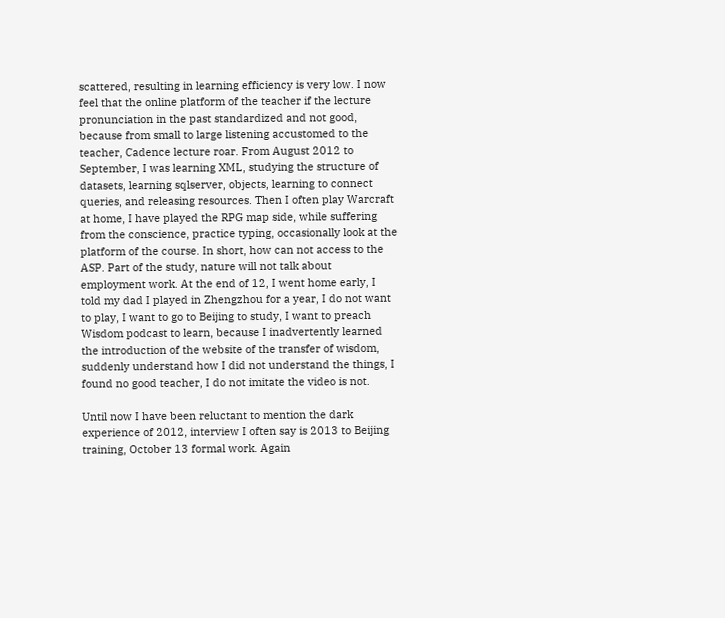scattered, resulting in learning efficiency is very low. I now feel that the online platform of the teacher if the lecture pronunciation in the past standardized and not good, because from small to large listening accustomed to the teacher, Cadence lecture roar. From August 2012 to September, I was learning XML, studying the structure of datasets, learning sqlserver, objects, learning to connect queries, and releasing resources. Then I often play Warcraft at home, I have played the RPG map side, while suffering from the conscience, practice typing, occasionally look at the platform of the course. In short, how can not access to the ASP. Part of the study, nature will not talk about employment work. At the end of 12, I went home early, I told my dad I played in Zhengzhou for a year, I do not want to play, I want to go to Beijing to study, I want to preach Wisdom podcast to learn, because I inadvertently learned the introduction of the website of the transfer of wisdom, suddenly understand how I did not understand the things, I found no good teacher, I do not imitate the video is not.

Until now I have been reluctant to mention the dark experience of 2012, interview I often say is 2013 to Beijing training, October 13 formal work. Again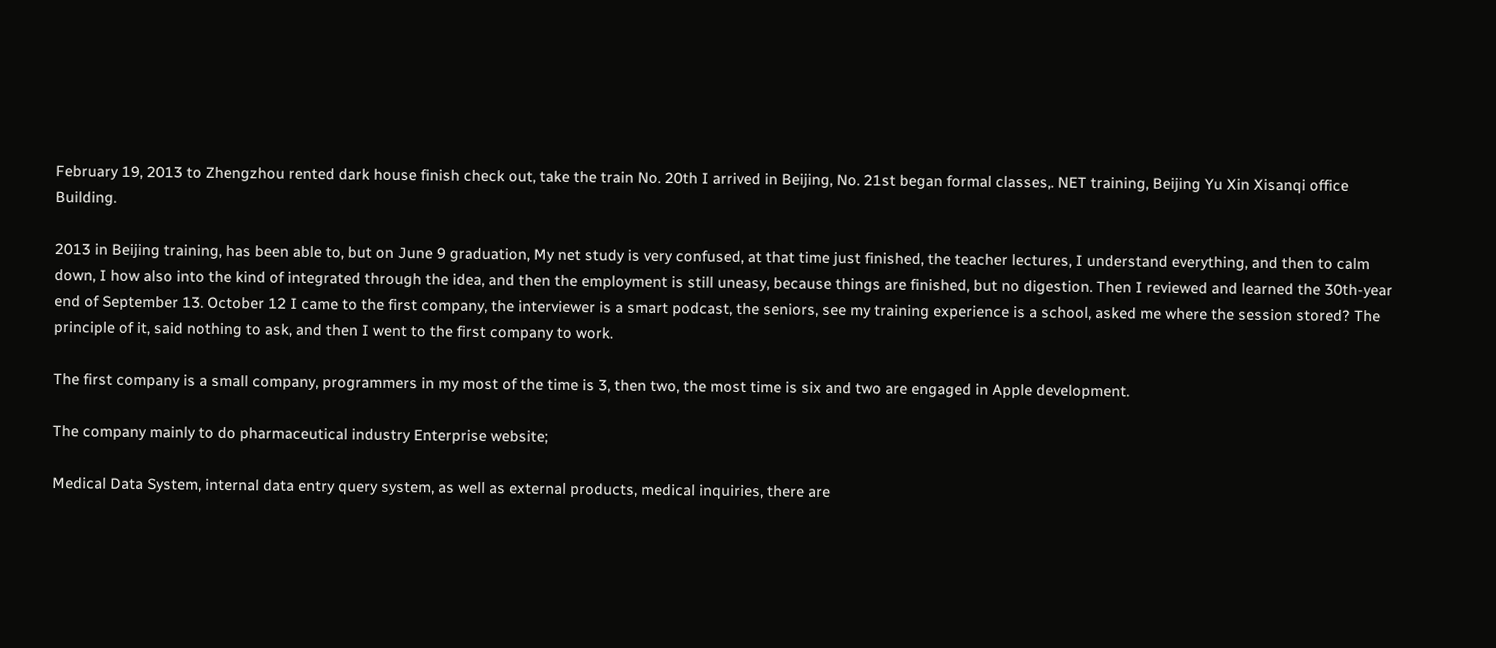February 19, 2013 to Zhengzhou rented dark house finish check out, take the train No. 20th I arrived in Beijing, No. 21st began formal classes,. NET training, Beijing Yu Xin Xisanqi office Building.

2013 in Beijing training, has been able to, but on June 9 graduation, My net study is very confused, at that time just finished, the teacher lectures, I understand everything, and then to calm down, I how also into the kind of integrated through the idea, and then the employment is still uneasy, because things are finished, but no digestion. Then I reviewed and learned the 30th-year end of September 13. October 12 I came to the first company, the interviewer is a smart podcast, the seniors, see my training experience is a school, asked me where the session stored? The principle of it, said nothing to ask, and then I went to the first company to work.

The first company is a small company, programmers in my most of the time is 3, then two, the most time is six and two are engaged in Apple development.

The company mainly to do pharmaceutical industry Enterprise website;

Medical Data System, internal data entry query system, as well as external products, medical inquiries, there are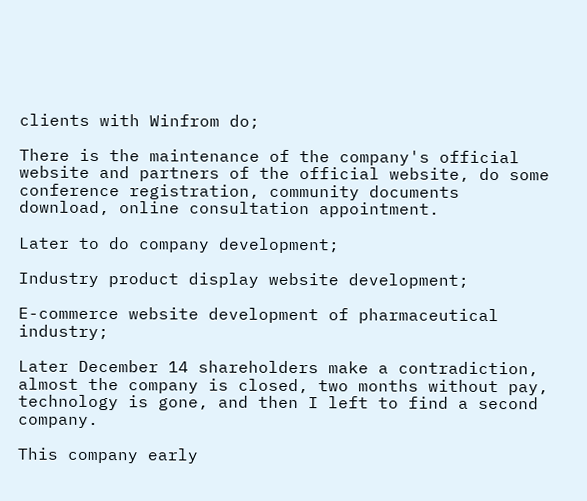clients with Winfrom do;

There is the maintenance of the company's official website and partners of the official website, do some conference registration, community documents download, online consultation appointment.

Later to do company development;

Industry product display website development;

E-commerce website development of pharmaceutical industry;

Later December 14 shareholders make a contradiction, almost the company is closed, two months without pay, technology is gone, and then I left to find a second company.

This company early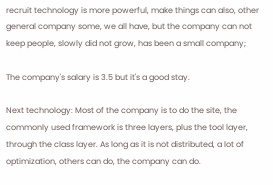recruit technology is more powerful, make things can also, other general company some, we all have, but the company can not keep people, slowly did not grow, has been a small company;

The company's salary is 3.5 but it's a good stay.

Next technology: Most of the company is to do the site, the commonly used framework is three layers, plus the tool layer, through the class layer. As long as it is not distributed, a lot of optimization, others can do, the company can do.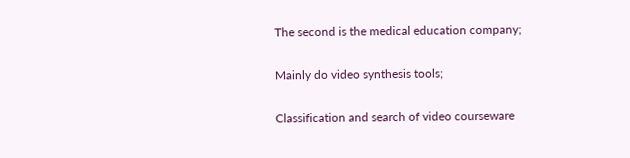The second is the medical education company;

Mainly do video synthesis tools;

Classification and search of video courseware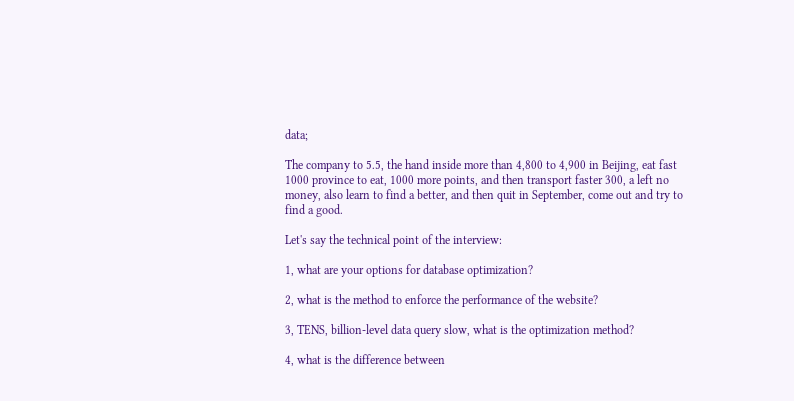data;

The company to 5.5, the hand inside more than 4,800 to 4,900 in Beijing, eat fast 1000 province to eat, 1000 more points, and then transport faster 300, a left no money, also learn to find a better, and then quit in September, come out and try to find a good.

Let's say the technical point of the interview:

1, what are your options for database optimization?

2, what is the method to enforce the performance of the website?

3, TENS, billion-level data query slow, what is the optimization method?

4, what is the difference between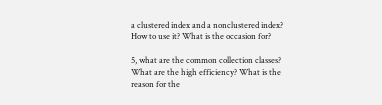a clustered index and a nonclustered index? How to use it? What is the occasion for?

5, what are the common collection classes? What are the high efficiency? What is the reason for the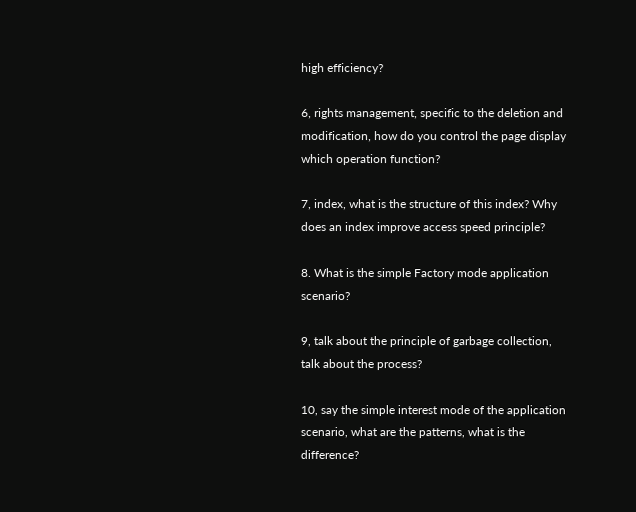high efficiency?

6, rights management, specific to the deletion and modification, how do you control the page display which operation function?

7, index, what is the structure of this index? Why does an index improve access speed principle?

8. What is the simple Factory mode application scenario?

9, talk about the principle of garbage collection, talk about the process?

10, say the simple interest mode of the application scenario, what are the patterns, what is the difference?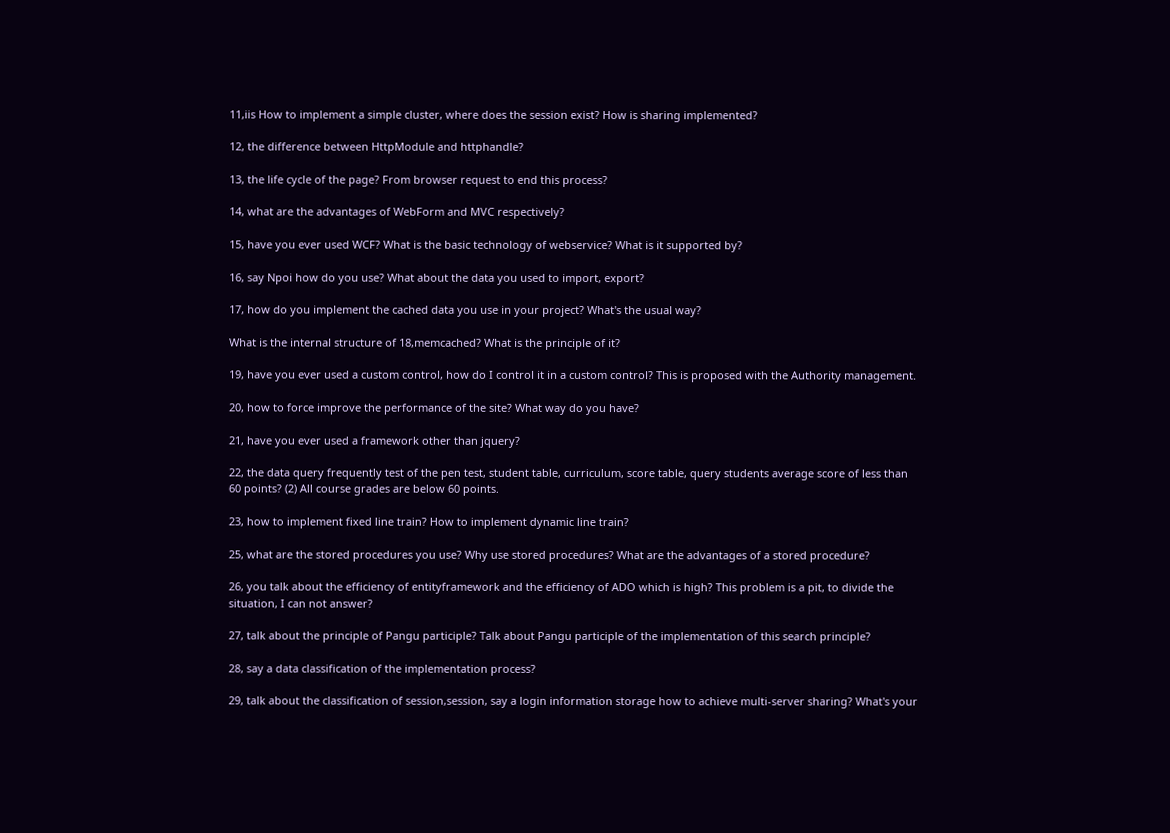11,iis How to implement a simple cluster, where does the session exist? How is sharing implemented?

12, the difference between HttpModule and httphandle?

13, the life cycle of the page? From browser request to end this process?

14, what are the advantages of WebForm and MVC respectively?

15, have you ever used WCF? What is the basic technology of webservice? What is it supported by?

16, say Npoi how do you use? What about the data you used to import, export?

17, how do you implement the cached data you use in your project? What's the usual way?

What is the internal structure of 18,memcached? What is the principle of it?

19, have you ever used a custom control, how do I control it in a custom control? This is proposed with the Authority management.

20, how to force improve the performance of the site? What way do you have?

21, have you ever used a framework other than jquery?

22, the data query frequently test of the pen test, student table, curriculum, score table, query students average score of less than 60 points? (2) All course grades are below 60 points.

23, how to implement fixed line train? How to implement dynamic line train?

25, what are the stored procedures you use? Why use stored procedures? What are the advantages of a stored procedure?

26, you talk about the efficiency of entityframework and the efficiency of ADO which is high? This problem is a pit, to divide the situation, I can not answer?

27, talk about the principle of Pangu participle? Talk about Pangu participle of the implementation of this search principle?

28, say a data classification of the implementation process?

29, talk about the classification of session,session, say a login information storage how to achieve multi-server sharing? What's your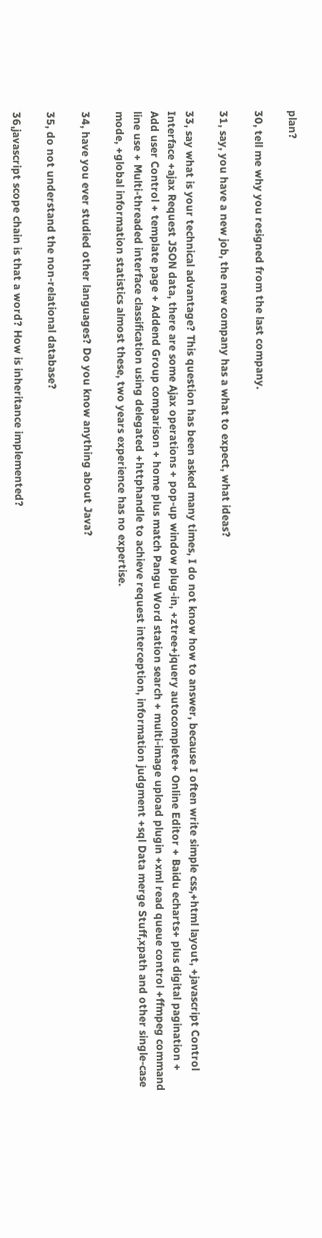plan?

30, tell me why you resigned from the last company.

31, say, you have a new job, the new company has a what to expect, what ideas?

33, say what is your technical advantage? This question has been asked many times, I do not know how to answer, because I often write simple css,+html layout, +javascript Control Interface +ajax Request JSON data, there are some Ajax operations + pop-up window plug-in, +ztree+jquery autocomplete+ Online Editor + Baidu echarts+ plus digital pagination + Add user Control + template page + Addend Group comparison + home plus match Pangu Word station search + multi-image upload plugin +xml read queue control +ffmpeg command line use + Multi-threaded interface classification using delegated +httphandle to achieve request interception, information judgment +sql Data merge Stuff,xpath and other single-case mode, +global information statistics almost these, two years experience has no expertise.

34, have you ever studied other languages? Do you know anything about Java?

35, do not understand the non-relational database?

36,javascript scope chain is that a word? How is inheritance implemented?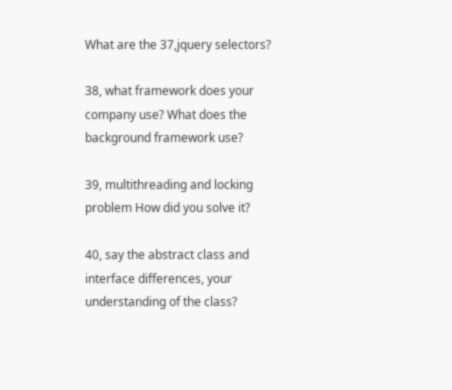What are the 37,jquery selectors?

38, what framework does your company use? What does the background framework use?

39, multithreading and locking problem How did you solve it?

40, say the abstract class and interface differences, your understanding of the class?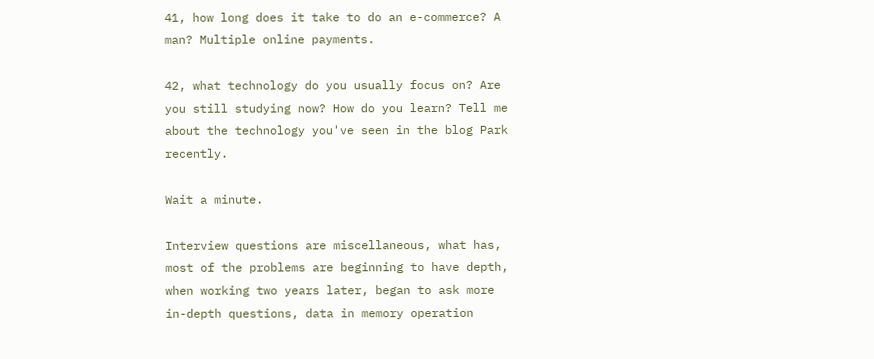41, how long does it take to do an e-commerce? A man? Multiple online payments.

42, what technology do you usually focus on? Are you still studying now? How do you learn? Tell me about the technology you've seen in the blog Park recently.

Wait a minute.

Interview questions are miscellaneous, what has, most of the problems are beginning to have depth, when working two years later, began to ask more in-depth questions, data in memory operation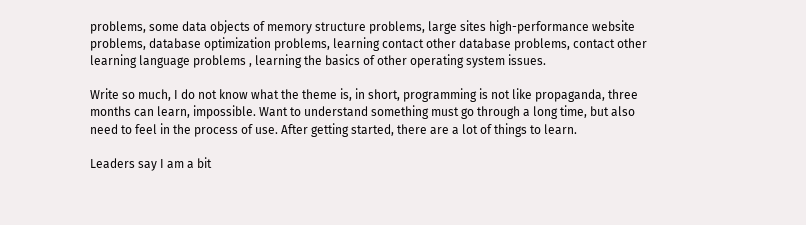problems, some data objects of memory structure problems, large sites high-performance website problems, database optimization problems, learning contact other database problems, contact other learning language problems , learning the basics of other operating system issues.

Write so much, I do not know what the theme is, in short, programming is not like propaganda, three months can learn, impossible. Want to understand something must go through a long time, but also need to feel in the process of use. After getting started, there are a lot of things to learn.

Leaders say I am a bit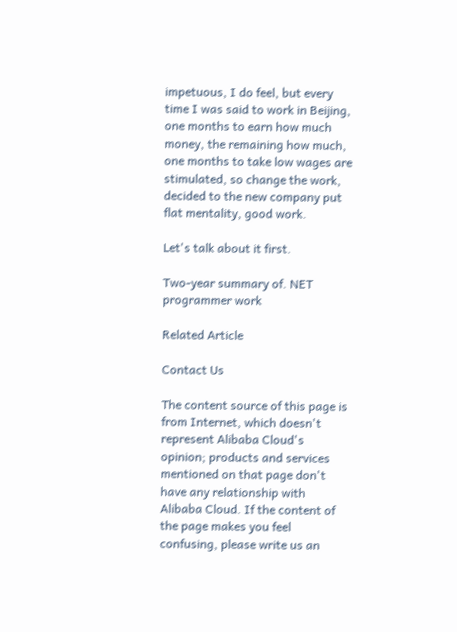impetuous, I do feel, but every time I was said to work in Beijing, one months to earn how much money, the remaining how much, one months to take low wages are stimulated, so change the work, decided to the new company put flat mentality, good work.

Let's talk about it first.

Two-year summary of. NET programmer work

Related Article

Contact Us

The content source of this page is from Internet, which doesn't represent Alibaba Cloud's opinion; products and services mentioned on that page don't have any relationship with Alibaba Cloud. If the content of the page makes you feel confusing, please write us an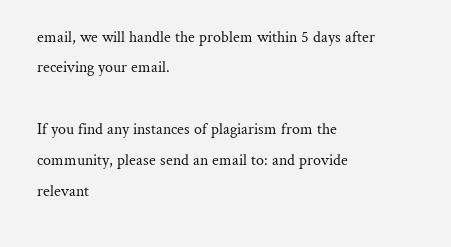email, we will handle the problem within 5 days after receiving your email.

If you find any instances of plagiarism from the community, please send an email to: and provide relevant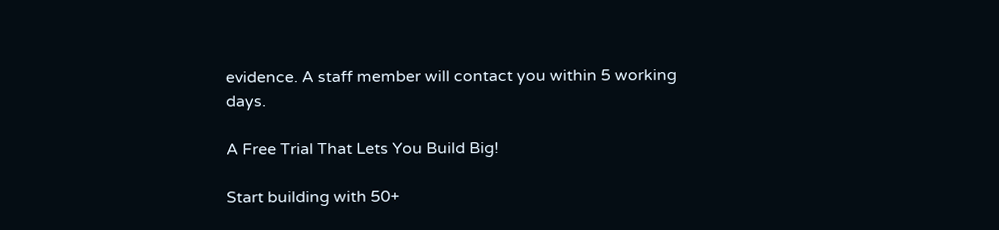evidence. A staff member will contact you within 5 working days.

A Free Trial That Lets You Build Big!

Start building with 50+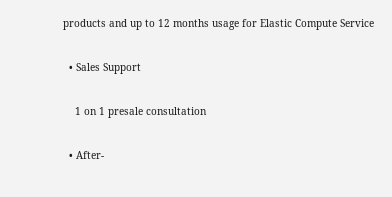products and up to 12 months usage for Elastic Compute Service

  • Sales Support

    1 on 1 presale consultation

  • After-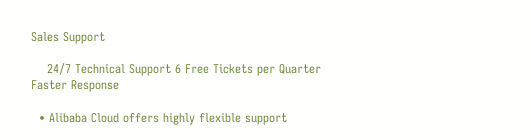Sales Support

    24/7 Technical Support 6 Free Tickets per Quarter Faster Response

  • Alibaba Cloud offers highly flexible support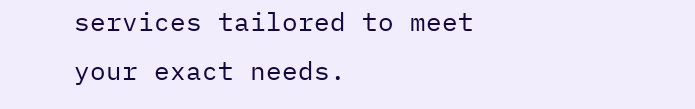services tailored to meet your exact needs.